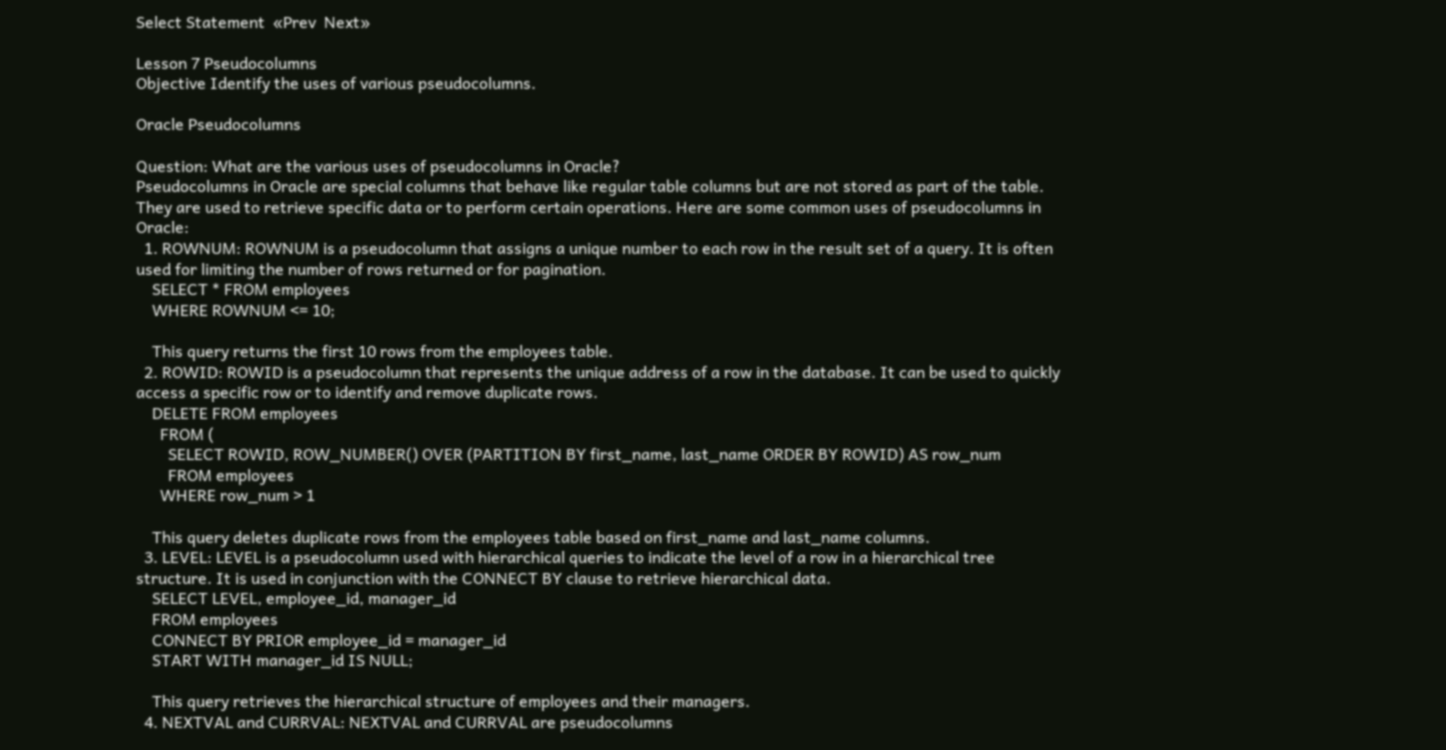Select Statement  «Prev  Next»

Lesson 7 Pseudocolumns
Objective Identify the uses of various pseudocolumns.

Oracle Pseudocolumns

Question: What are the various uses of pseudocolumns in Oracle?
Pseudocolumns in Oracle are special columns that behave like regular table columns but are not stored as part of the table. They are used to retrieve specific data or to perform certain operations. Here are some common uses of pseudocolumns in Oracle:
  1. ROWNUM: ROWNUM is a pseudocolumn that assigns a unique number to each row in the result set of a query. It is often used for limiting the number of rows returned or for pagination.
    SELECT * FROM employees
    WHERE ROWNUM <= 10;

    This query returns the first 10 rows from the employees table.
  2. ROWID: ROWID is a pseudocolumn that represents the unique address of a row in the database. It can be used to quickly access a specific row or to identify and remove duplicate rows.
    DELETE FROM employees
      FROM (
        SELECT ROWID, ROW_NUMBER() OVER (PARTITION BY first_name, last_name ORDER BY ROWID) AS row_num
        FROM employees
      WHERE row_num > 1

    This query deletes duplicate rows from the employees table based on first_name and last_name columns.
  3. LEVEL: LEVEL is a pseudocolumn used with hierarchical queries to indicate the level of a row in a hierarchical tree structure. It is used in conjunction with the CONNECT BY clause to retrieve hierarchical data.
    SELECT LEVEL, employee_id, manager_id
    FROM employees
    CONNECT BY PRIOR employee_id = manager_id
    START WITH manager_id IS NULL;

    This query retrieves the hierarchical structure of employees and their managers.
  4. NEXTVAL and CURRVAL: NEXTVAL and CURRVAL are pseudocolumns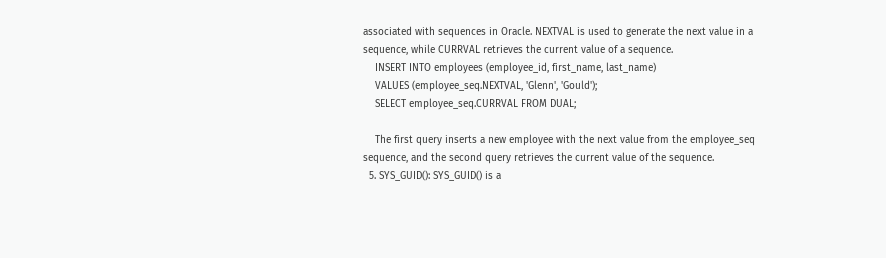associated with sequences in Oracle. NEXTVAL is used to generate the next value in a sequence, while CURRVAL retrieves the current value of a sequence.
    INSERT INTO employees (employee_id, first_name, last_name)
    VALUES (employee_seq.NEXTVAL, 'Glenn', 'Gould');
    SELECT employee_seq.CURRVAL FROM DUAL;

    The first query inserts a new employee with the next value from the employee_seq sequence, and the second query retrieves the current value of the sequence.
  5. SYS_GUID(): SYS_GUID() is a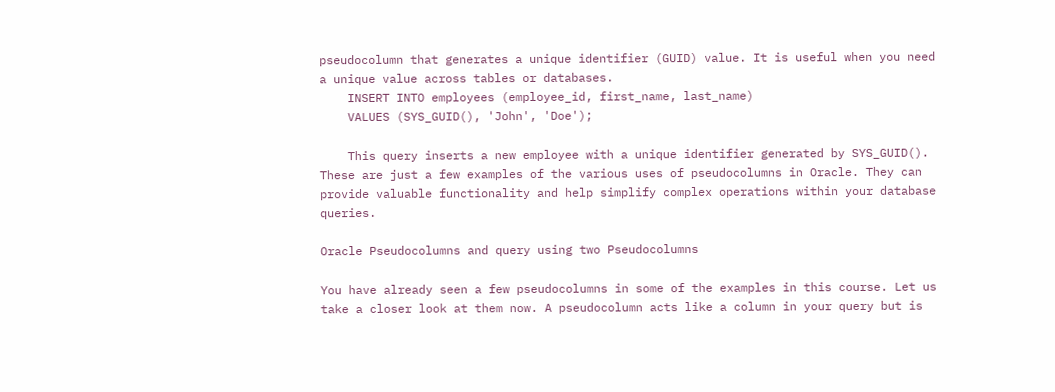pseudocolumn that generates a unique identifier (GUID) value. It is useful when you need a unique value across tables or databases.
    INSERT INTO employees (employee_id, first_name, last_name)
    VALUES (SYS_GUID(), 'John', 'Doe');

    This query inserts a new employee with a unique identifier generated by SYS_GUID().
These are just a few examples of the various uses of pseudocolumns in Oracle. They can provide valuable functionality and help simplify complex operations within your database queries.

Oracle Pseudocolumns and query using two Pseudocolumns

You have already seen a few pseudocolumns in some of the examples in this course. Let us take a closer look at them now. A pseudocolumn acts like a column in your query but is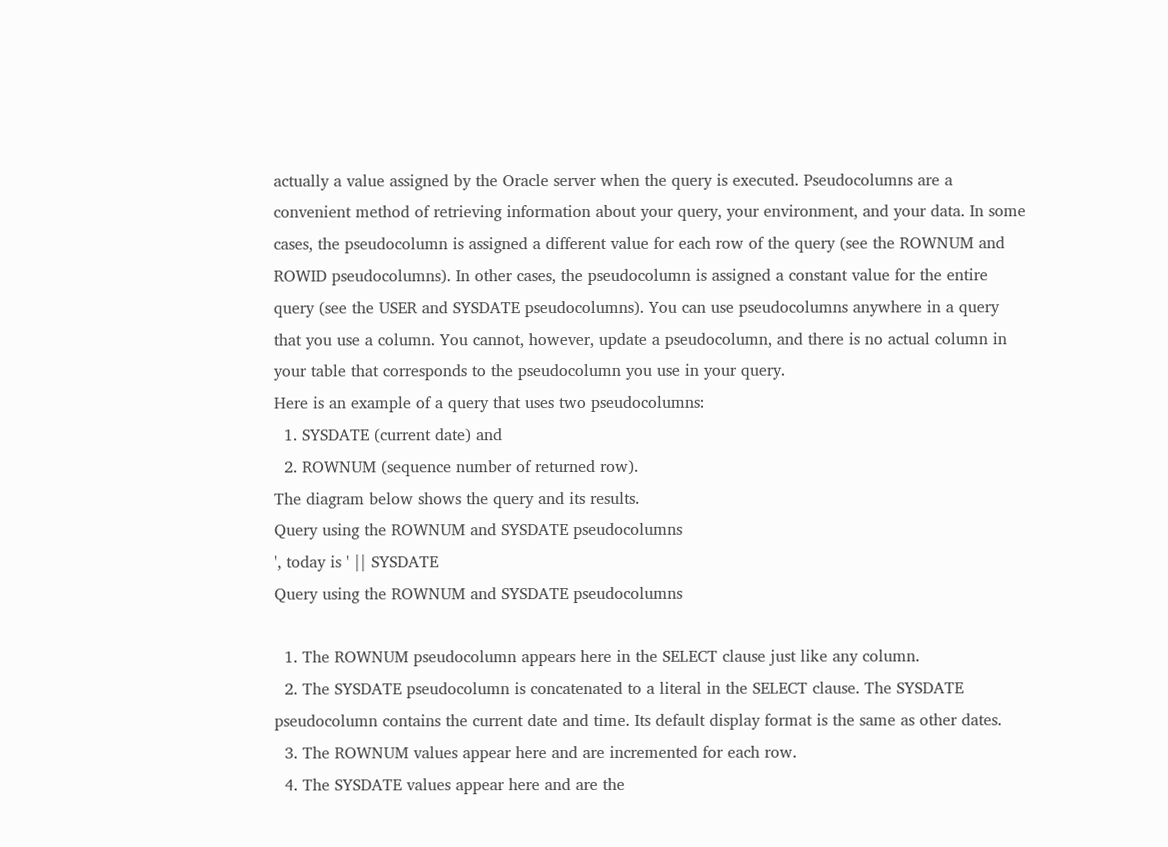actually a value assigned by the Oracle server when the query is executed. Pseudocolumns are a convenient method of retrieving information about your query, your environment, and your data. In some cases, the pseudocolumn is assigned a different value for each row of the query (see the ROWNUM and ROWID pseudocolumns). In other cases, the pseudocolumn is assigned a constant value for the entire query (see the USER and SYSDATE pseudocolumns). You can use pseudocolumns anywhere in a query that you use a column. You cannot, however, update a pseudocolumn, and there is no actual column in your table that corresponds to the pseudocolumn you use in your query.
Here is an example of a query that uses two pseudocolumns:
  1. SYSDATE (current date) and
  2. ROWNUM (sequence number of returned row).
The diagram below shows the query and its results.
Query using the ROWNUM and SYSDATE pseudocolumns
', today is ' || SYSDATE
Query using the ROWNUM and SYSDATE pseudocolumns

  1. The ROWNUM pseudocolumn appears here in the SELECT clause just like any column.
  2. The SYSDATE pseudocolumn is concatenated to a literal in the SELECT clause. The SYSDATE pseudocolumn contains the current date and time. Its default display format is the same as other dates.
  3. The ROWNUM values appear here and are incremented for each row.
  4. The SYSDATE values appear here and are the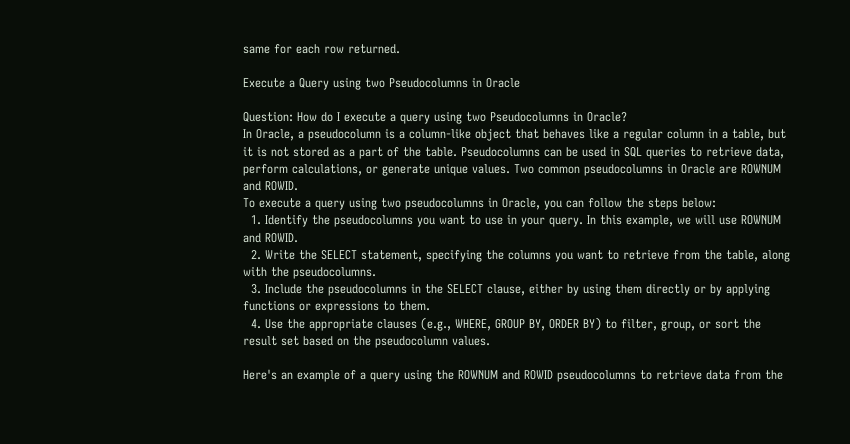same for each row returned.

Execute a Query using two Pseudocolumns in Oracle

Question: How do I execute a query using two Pseudocolumns in Oracle?
In Oracle, a pseudocolumn is a column-like object that behaves like a regular column in a table, but it is not stored as a part of the table. Pseudocolumns can be used in SQL queries to retrieve data, perform calculations, or generate unique values. Two common pseudocolumns in Oracle are ROWNUM and ROWID.
To execute a query using two pseudocolumns in Oracle, you can follow the steps below:
  1. Identify the pseudocolumns you want to use in your query. In this example, we will use ROWNUM and ROWID.
  2. Write the SELECT statement, specifying the columns you want to retrieve from the table, along with the pseudocolumns.
  3. Include the pseudocolumns in the SELECT clause, either by using them directly or by applying functions or expressions to them.
  4. Use the appropriate clauses (e.g., WHERE, GROUP BY, ORDER BY) to filter, group, or sort the result set based on the pseudocolumn values.

Here's an example of a query using the ROWNUM and ROWID pseudocolumns to retrieve data from the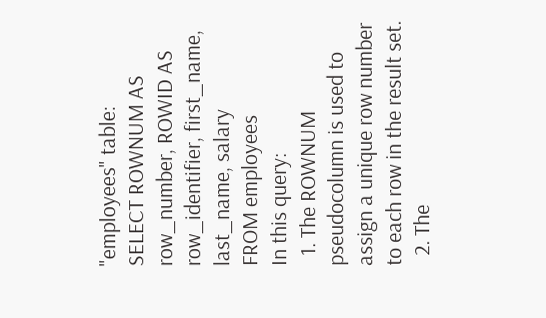"employees" table:
SELECT ROWNUM AS row_number, ROWID AS row_identifier, first_name, last_name, salary
FROM employees
In this query:
  1. The ROWNUM pseudocolumn is used to assign a unique row number to each row in the result set.
  2. The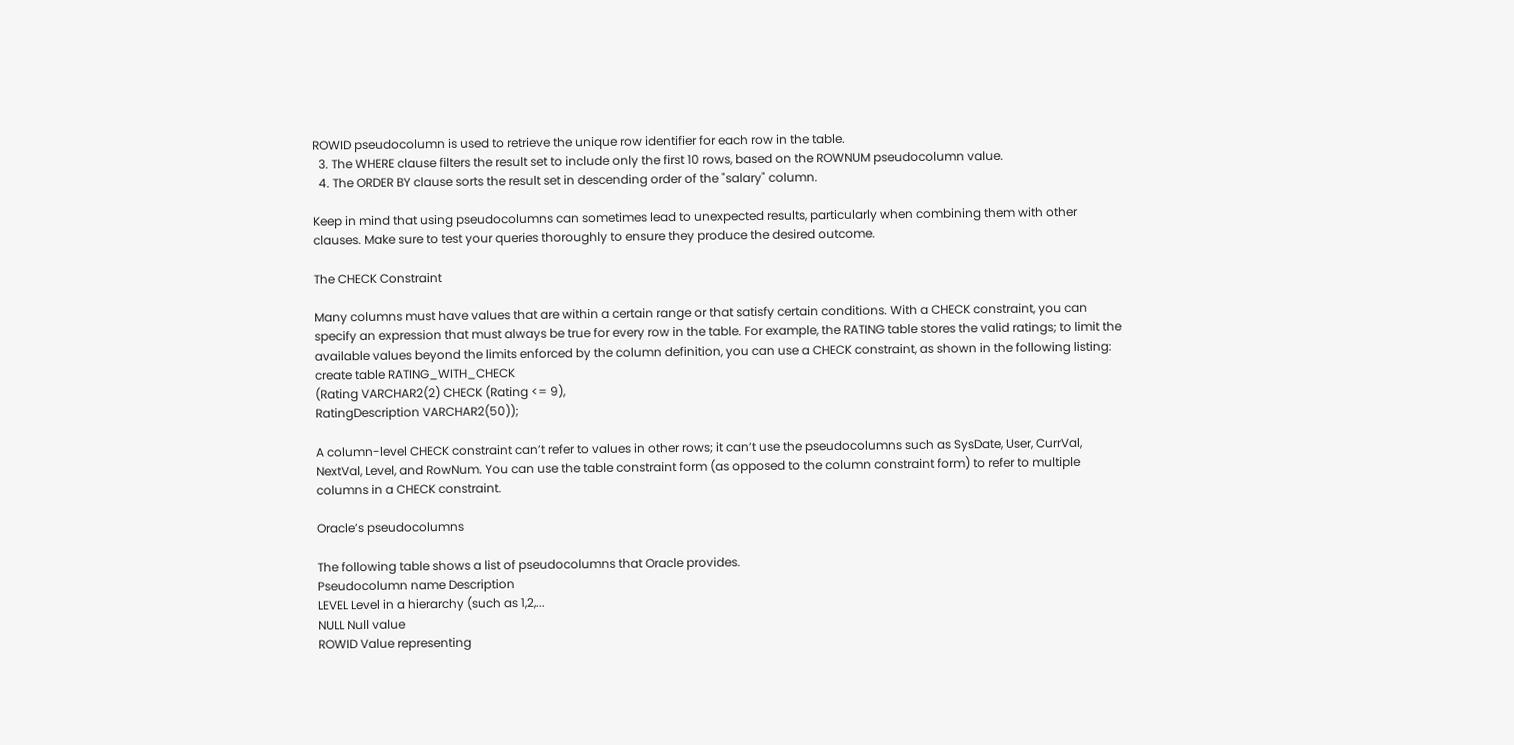ROWID pseudocolumn is used to retrieve the unique row identifier for each row in the table.
  3. The WHERE clause filters the result set to include only the first 10 rows, based on the ROWNUM pseudocolumn value.
  4. The ORDER BY clause sorts the result set in descending order of the "salary" column.

Keep in mind that using pseudocolumns can sometimes lead to unexpected results, particularly when combining them with other clauses. Make sure to test your queries thoroughly to ensure they produce the desired outcome.

The CHECK Constraint

Many columns must have values that are within a certain range or that satisfy certain conditions. With a CHECK constraint, you can specify an expression that must always be true for every row in the table. For example, the RATING table stores the valid ratings; to limit the available values beyond the limits enforced by the column definition, you can use a CHECK constraint, as shown in the following listing:
create table RATING_WITH_CHECK
(Rating VARCHAR2(2) CHECK (Rating <= 9),
RatingDescription VARCHAR2(50));

A column-level CHECK constraint can’t refer to values in other rows; it can’t use the pseudocolumns such as SysDate, User, CurrVal, NextVal, Level, and RowNum. You can use the table constraint form (as opposed to the column constraint form) to refer to multiple columns in a CHECK constraint.

Oracle’s pseudocolumns

The following table shows a list of pseudocolumns that Oracle provides.
Pseudocolumn name Description
LEVEL Level in a hierarchy (such as 1,2,...
NULL Null value
ROWID Value representing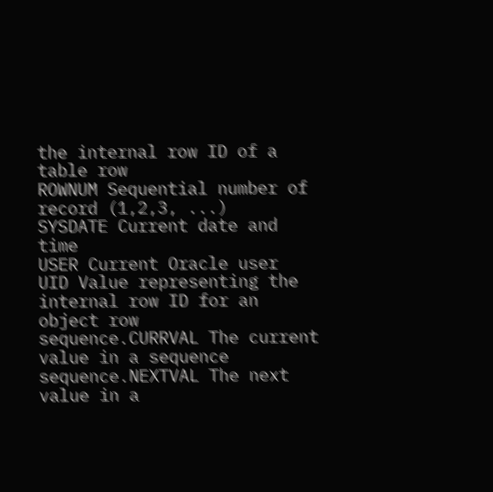the internal row ID of a table row
ROWNUM Sequential number of record (1,2,3, ...)
SYSDATE Current date and time
USER Current Oracle user
UID Value representing the internal row ID for an object row
sequence.CURRVAL The current value in a sequence
sequence.NEXTVAL The next value in a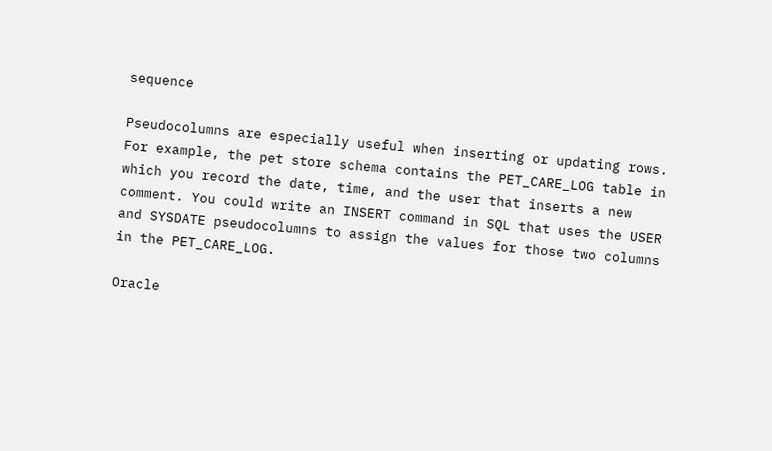sequence

Pseudocolumns are especially useful when inserting or updating rows. For example, the pet store schema contains the PET_CARE_LOG table in which you record the date, time, and the user that inserts a new comment. You could write an INSERT command in SQL that uses the USER and SYSDATE pseudocolumns to assign the values for those two columns in the PET_CARE_LOG.

Oracle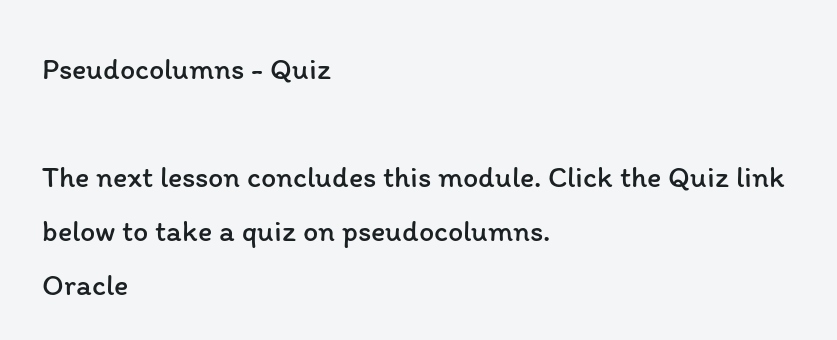Pseudocolumns - Quiz

The next lesson concludes this module. Click the Quiz link below to take a quiz on pseudocolumns.
Oracle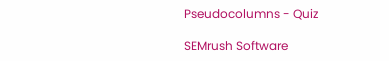Pseudocolumns - Quiz

SEMrush Software